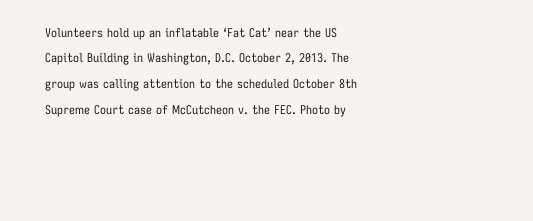Volunteers hold up an inflatable ‘Fat Cat’ near the US Capitol Building in Washington, D.C. October 2, 2013. The group was calling attention to the scheduled October 8th Supreme Court case of McCutcheon v. the FEC. Photo by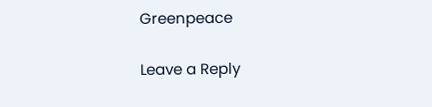Greenpeace

Leave a Reply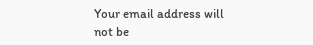Your email address will not be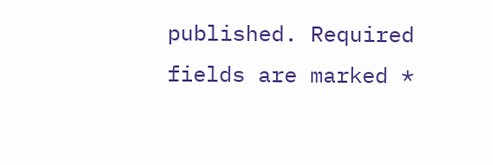published. Required fields are marked *